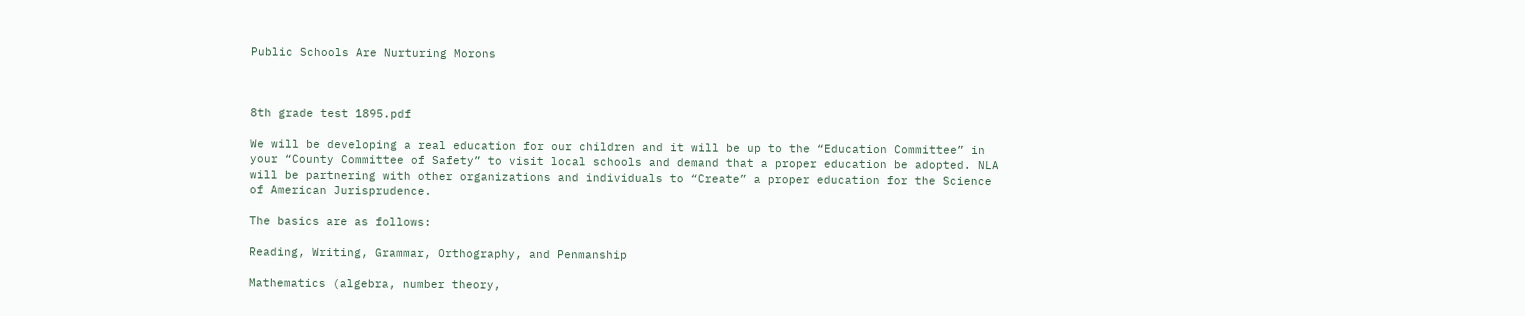Public Schools Are Nurturing Morons



8th grade test 1895.pdf

We will be developing a real education for our children and it will be up to the “Education Committee” in your “County Committee of Safety” to visit local schools and demand that a proper education be adopted. NLA will be partnering with other organizations and individuals to “Create” a proper education for the Science of American Jurisprudence.

The basics are as follows:

Reading, Writing, Grammar, Orthography, and Penmanship

Mathematics (algebra, number theory,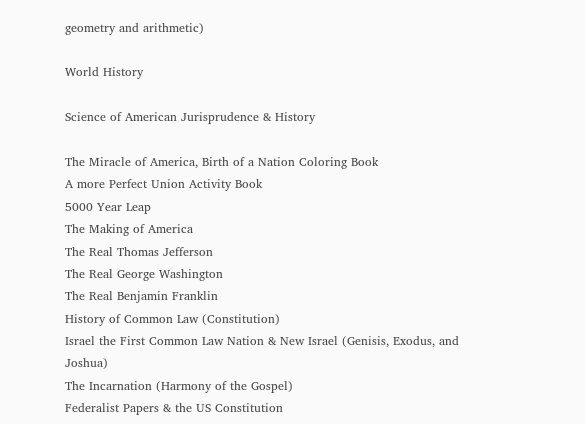geometry and arithmetic)

World History

Science of American Jurisprudence & History

The Miracle of America, Birth of a Nation Coloring Book
A more Perfect Union Activity Book
5000 Year Leap
The Making of America
The Real Thomas Jefferson
The Real George Washington
The Real Benjamin Franklin
History of Common Law (Constitution)
Israel the First Common Law Nation & New Israel (Genisis, Exodus, and Joshua)
The Incarnation (Harmony of the Gospel)
Federalist Papers & the US Constitution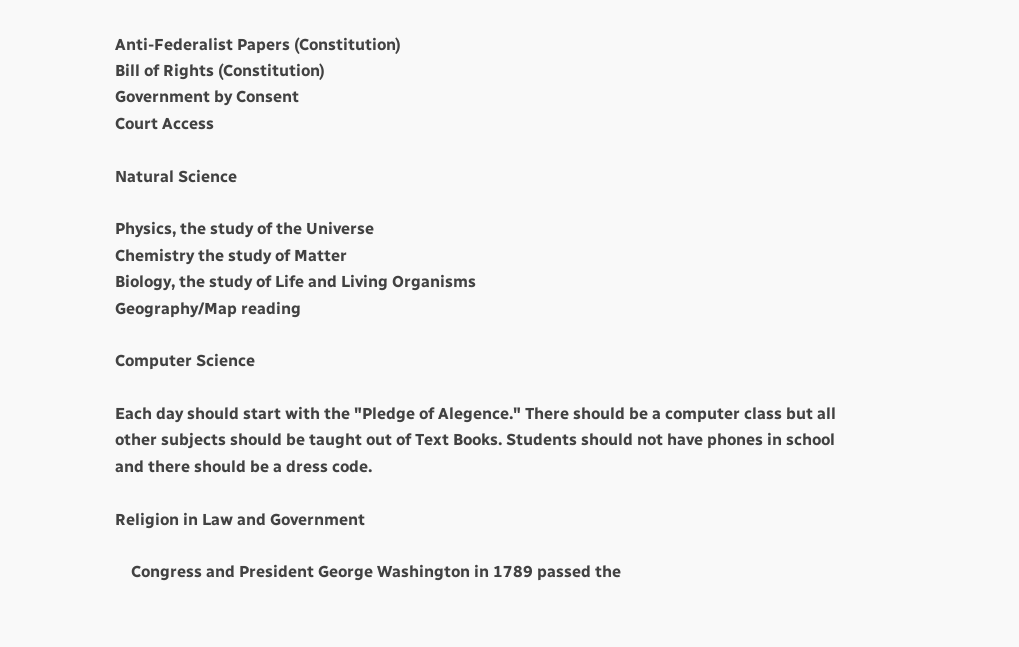Anti-Federalist Papers (Constitution)
Bill of Rights (Constitution)
Government by Consent
Court Access

Natural Science

Physics, the study of the Universe
Chemistry the study of Matter
Biology, the study of Life and Living Organisms
Geography/Map reading

Computer Science

Each day should start with the "Pledge of Alegence." There should be a computer class but all other subjects should be taught out of Text Books. Students should not have phones in school and there should be a dress code.

Religion in Law and Government

    Congress and President George Washington in 1789 passed the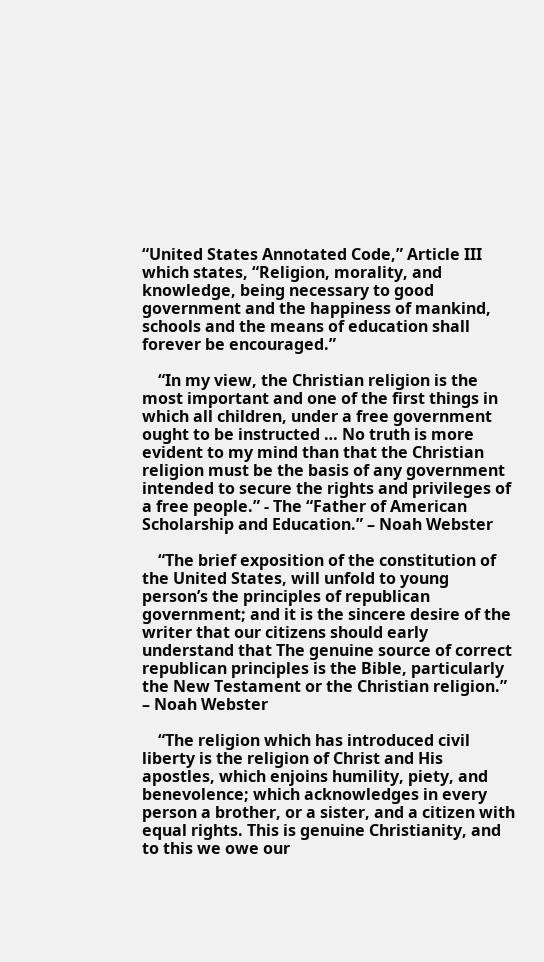“United States Annotated Code,” Article III which states, “Religion, morality, and knowledge, being necessary to good government and the happiness of mankind, schools and the means of education shall forever be encouraged.”

    “In my view, the Christian religion is the most important and one of the first things in which all children, under a free government ought to be instructed … No truth is more evident to my mind than that the Christian religion must be the basis of any government intended to secure the rights and privileges of a free people.” - The “Father of American Scholarship and Education.” – Noah Webster

    “The brief exposition of the constitution of the United States, will unfold to young person’s the principles of republican government; and it is the sincere desire of the writer that our citizens should early understand that The genuine source of correct republican principles is the Bible, particularly the New Testament or the Christian religion.” – Noah Webster

    “The religion which has introduced civil liberty is the religion of Christ and His apostles, which enjoins humility, piety, and benevolence; which acknowledges in every person a brother, or a sister, and a citizen with equal rights. This is genuine Christianity, and to this we owe our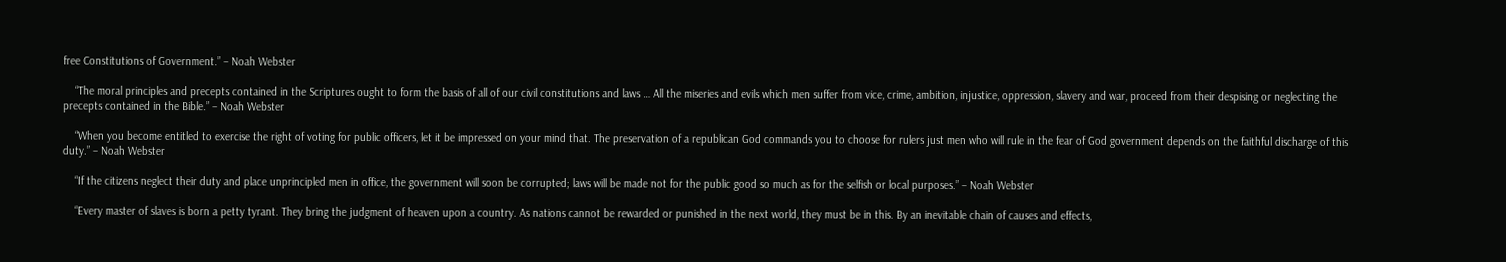free Constitutions of Government.” – Noah Webster

    “The moral principles and precepts contained in the Scriptures ought to form the basis of all of our civil constitutions and laws … All the miseries and evils which men suffer from vice, crime, ambition, injustice, oppression, slavery and war, proceed from their despising or neglecting the precepts contained in the Bible.” – Noah Webster

    “When you become entitled to exercise the right of voting for public officers, let it be impressed on your mind that. The preservation of a republican God commands you to choose for rulers just men who will rule in the fear of God government depends on the faithful discharge of this duty.” – Noah Webster

    “If the citizens neglect their duty and place unprincipled men in office, the government will soon be corrupted; laws will be made not for the public good so much as for the selfish or local purposes.” – Noah Webster

    “Every master of slaves is born a petty tyrant. They bring the judgment of heaven upon a country. As nations cannot be rewarded or punished in the next world, they must be in this. By an inevitable chain of causes and effects,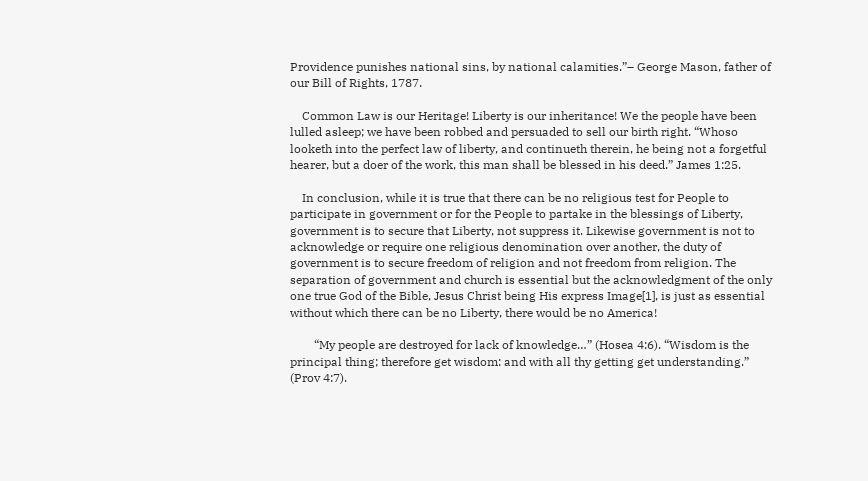Providence punishes national sins, by national calamities.”– George Mason, father of our Bill of Rights, 1787.

    Common Law is our Heritage! Liberty is our inheritance! We the people have been lulled asleep; we have been robbed and persuaded to sell our birth right. “Whoso looketh into the perfect law of liberty, and continueth therein, he being not a forgetful hearer, but a doer of the work, this man shall be blessed in his deed.” James 1:25.

    In conclusion, while it is true that there can be no religious test for People to participate in government or for the People to partake in the blessings of Liberty, government is to secure that Liberty, not suppress it. Likewise government is not to acknowledge or require one religious denomination over another, the duty of government is to secure freedom of religion and not freedom from religion. The separation of government and church is essential but the acknowledgment of the only one true God of the Bible, Jesus Christ being His express Image[1], is just as essential without which there can be no Liberty, there would be no America!

        “My people are destroyed for lack of knowledge…” (Hosea 4:6). “Wisdom is the principal thing; therefore get wisdom: and with all thy getting get understanding.” (Prov 4:7).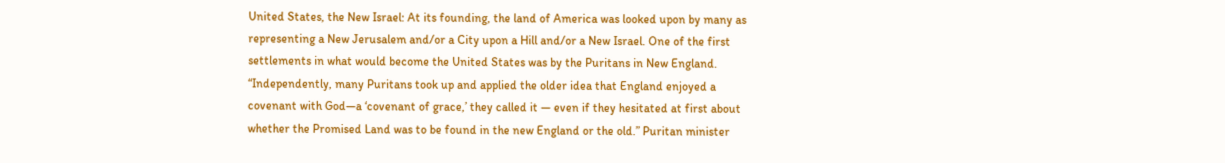United States, the New Israel: At its founding, the land of America was looked upon by many as representing a New Jerusalem and/or a City upon a Hill and/or a New Israel. One of the first settlements in what would become the United States was by the Puritans in New England. “Independently, many Puritans took up and applied the older idea that England enjoyed a covenant with God—a ‘covenant of grace,’ they called it — even if they hesitated at first about whether the Promised Land was to be found in the new England or the old.” Puritan minister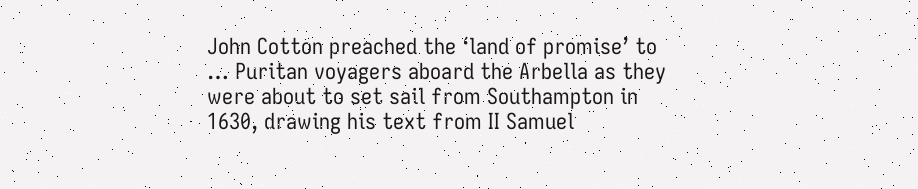John Cotton preached the ‘land of promise’ to … Puritan voyagers aboard the Arbella as they were about to set sail from Southampton in 1630, drawing his text from II Samuel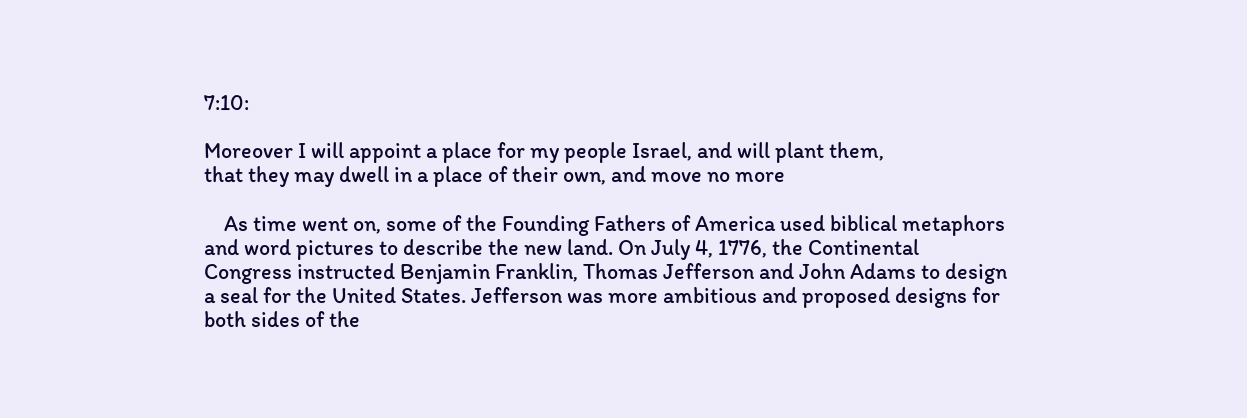7:10:

Moreover I will appoint a place for my people Israel, and will plant them,
that they may dwell in a place of their own, and move no more

    As time went on, some of the Founding Fathers of America used biblical metaphors and word pictures to describe the new land. On July 4, 1776, the Continental Congress instructed Benjamin Franklin, Thomas Jefferson and John Adams to design a seal for the United States. Jefferson was more ambitious and proposed designs for both sides of the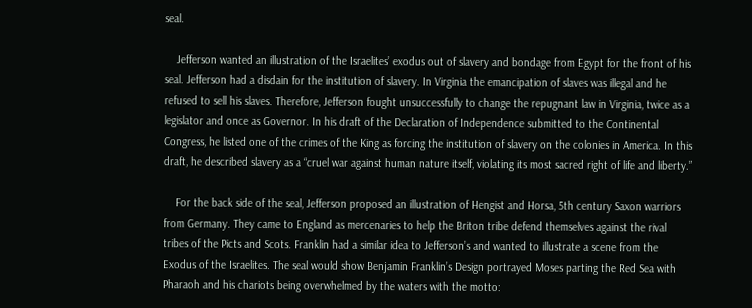seal.

    Jefferson wanted an illustration of the Israelites’ exodus out of slavery and bondage from Egypt for the front of his seal. Jefferson had a disdain for the institution of slavery. In Virginia the emancipation of slaves was illegal and he refused to sell his slaves. Therefore, Jefferson fought unsuccessfully to change the repugnant law in Virginia, twice as a legislator and once as Governor. In his draft of the Declaration of Independence submitted to the Continental Congress, he listed one of the crimes of the King as forcing the institution of slavery on the colonies in America. In this draft, he described slavery as a “cruel war against human nature itself, violating its most sacred right of life and liberty.”

    For the back side of the seal, Jefferson proposed an illustration of Hengist and Horsa, 5th century Saxon warriors from Germany. They came to England as mercenaries to help the Briton tribe defend themselves against the rival tribes of the Picts and Scots. Franklin had a similar idea to Jefferson’s and wanted to illustrate a scene from the Exodus of the Israelites. The seal would show Benjamin Franklin’s Design portrayed Moses parting the Red Sea with Pharaoh and his chariots being overwhelmed by the waters with the motto: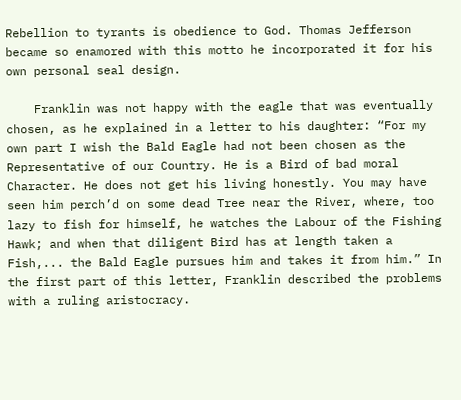Rebellion to tyrants is obedience to God. Thomas Jefferson became so enamored with this motto he incorporated it for his own personal seal design.

    Franklin was not happy with the eagle that was eventually chosen, as he explained in a letter to his daughter: “For my own part I wish the Bald Eagle had not been chosen as the Representative of our Country. He is a Bird of bad moral Character. He does not get his living honestly. You may have seen him perch’d on some dead Tree near the River, where, too lazy to fish for himself, he watches the Labour of the Fishing Hawk; and when that diligent Bird has at length taken a Fish,... the Bald Eagle pursues him and takes it from him.” In the first part of this letter, Franklin described the problems with a ruling aristocracy.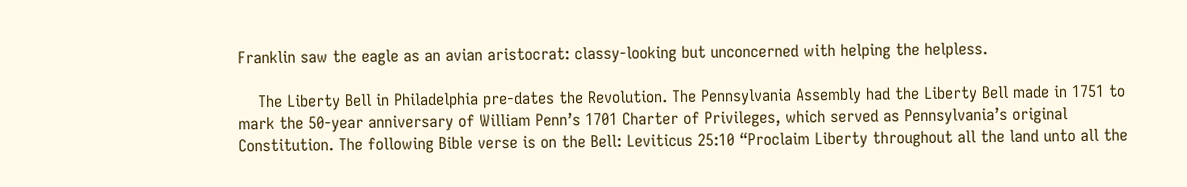Franklin saw the eagle as an avian aristocrat: classy-looking but unconcerned with helping the helpless.

    The Liberty Bell in Philadelphia pre-dates the Revolution. The Pennsylvania Assembly had the Liberty Bell made in 1751 to mark the 50-year anniversary of William Penn’s 1701 Charter of Privileges, which served as Pennsylvania’s original Constitution. The following Bible verse is on the Bell: Leviticus 25:10 “Proclaim Liberty throughout all the land unto all the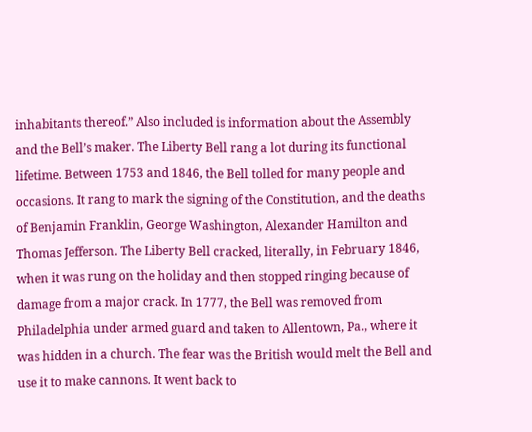inhabitants thereof.” Also included is information about the Assembly and the Bell’s maker. The Liberty Bell rang a lot during its functional lifetime. Between 1753 and 1846, the Bell tolled for many people and occasions. It rang to mark the signing of the Constitution, and the deaths of Benjamin Franklin, George Washington, Alexander Hamilton and Thomas Jefferson. The Liberty Bell cracked, literally, in February 1846, when it was rung on the holiday and then stopped ringing because of damage from a major crack. In 1777, the Bell was removed from Philadelphia under armed guard and taken to Allentown, Pa., where it was hidden in a church. The fear was the British would melt the Bell and use it to make cannons. It went back to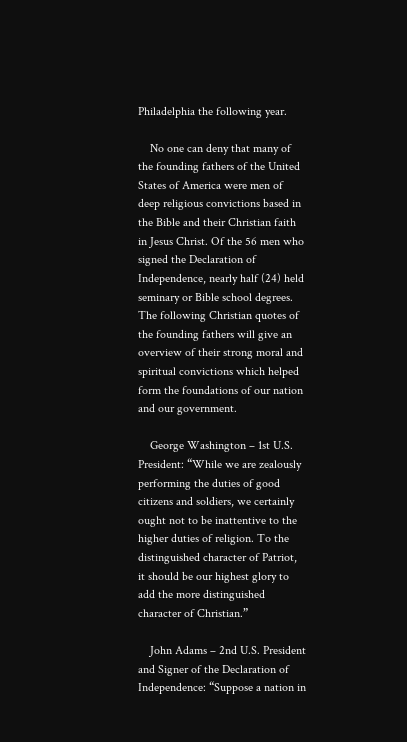Philadelphia the following year.

    No one can deny that many of the founding fathers of the United States of America were men of deep religious convictions based in the Bible and their Christian faith in Jesus Christ. Of the 56 men who signed the Declaration of Independence, nearly half (24) held seminary or Bible school degrees. The following Christian quotes of the founding fathers will give an overview of their strong moral and spiritual convictions which helped form the foundations of our nation and our government.

    George Washington – 1st U.S. President: “While we are zealously performing the duties of good citizens and soldiers, we certainly ought not to be inattentive to the higher duties of religion. To the distinguished character of Patriot, it should be our highest glory to add the more distinguished character of Christian.”

    John Adams – 2nd U.S. President and Signer of the Declaration of Independence: “Suppose a nation in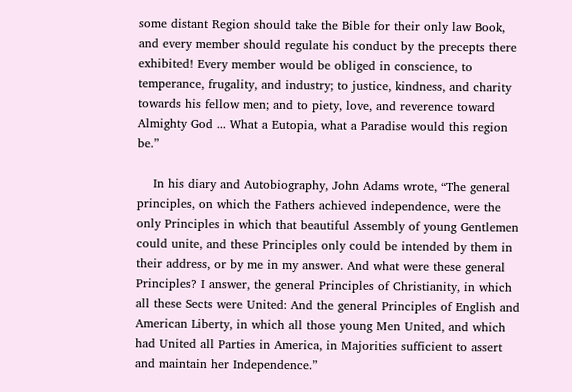some distant Region should take the Bible for their only law Book, and every member should regulate his conduct by the precepts there exhibited! Every member would be obliged in conscience, to temperance, frugality, and industry; to justice, kindness, and charity towards his fellow men; and to piety, love, and reverence toward Almighty God ... What a Eutopia, what a Paradise would this region be.”

    In his diary and Autobiography, John Adams wrote, “The general principles, on which the Fathers achieved independence, were the only Principles in which that beautiful Assembly of young Gentlemen could unite, and these Principles only could be intended by them in their address, or by me in my answer. And what were these general Principles? I answer, the general Principles of Christianity, in which all these Sects were United: And the general Principles of English and American Liberty, in which all those young Men United, and which had United all Parties in America, in Majorities sufficient to assert and maintain her Independence.”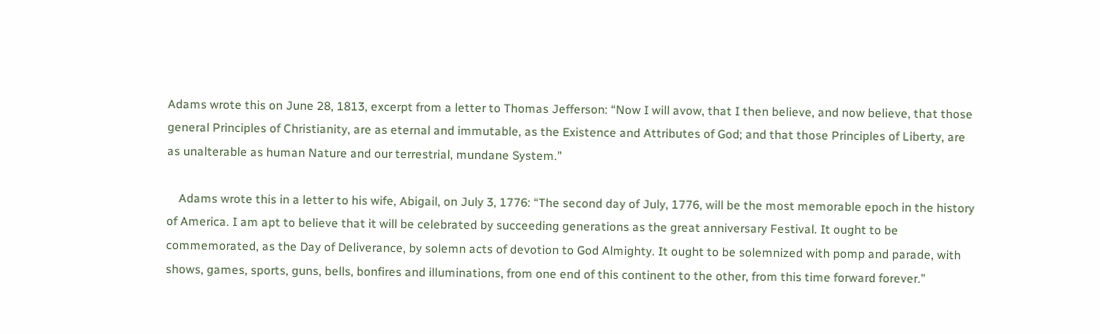Adams wrote this on June 28, 1813, excerpt from a letter to Thomas Jefferson: “Now I will avow, that I then believe, and now believe, that those general Principles of Christianity, are as eternal and immutable, as the Existence and Attributes of God; and that those Principles of Liberty, are as unalterable as human Nature and our terrestrial, mundane System.”

    Adams wrote this in a letter to his wife, Abigail, on July 3, 1776: “The second day of July, 1776, will be the most memorable epoch in the history of America. I am apt to believe that it will be celebrated by succeeding generations as the great anniversary Festival. It ought to be commemorated, as the Day of Deliverance, by solemn acts of devotion to God Almighty. It ought to be solemnized with pomp and parade, with shows, games, sports, guns, bells, bonfires and illuminations, from one end of this continent to the other, from this time forward forever.”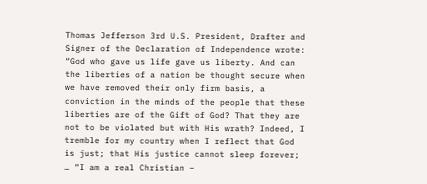Thomas Jefferson 3rd U.S. President, Drafter and Signer of the Declaration of Independence wrote: “God who gave us life gave us liberty. And can the liberties of a nation be thought secure when we have removed their only firm basis, a conviction in the minds of the people that these liberties are of the Gift of God? That they are not to be violated but with His wrath? Indeed, I tremble for my country when I reflect that God is just; that His justice cannot sleep forever; … “I am a real Christian –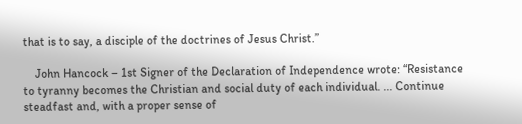that is to say, a disciple of the doctrines of Jesus Christ.”

    John Hancock – 1st Signer of the Declaration of Independence wrote: “Resistance to tyranny becomes the Christian and social duty of each individual. ... Continue steadfast and, with a proper sense of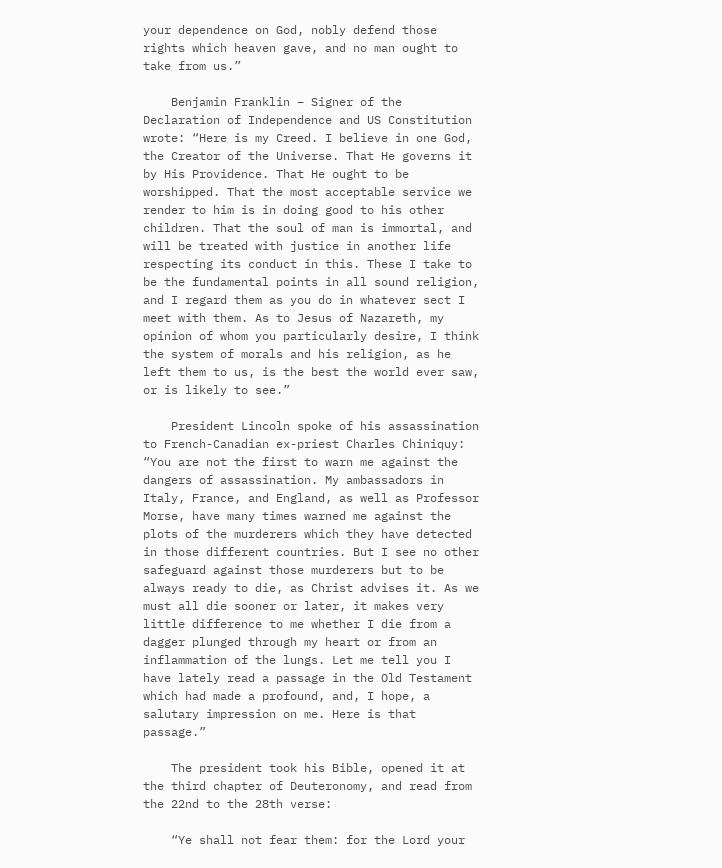your dependence on God, nobly defend those rights which heaven gave, and no man ought to take from us.”

    Benjamin Franklin – Signer of the Declaration of Independence and US Constitution wrote: “Here is my Creed. I believe in one God, the Creator of the Universe. That He governs it by His Providence. That He ought to be worshipped. That the most acceptable service we render to him is in doing good to his other children. That the soul of man is immortal, and will be treated with justice in another life respecting its conduct in this. These I take to be the fundamental points in all sound religion, and I regard them as you do in whatever sect I meet with them. As to Jesus of Nazareth, my opinion of whom you particularly desire, I think the system of morals and his religion, as he left them to us, is the best the world ever saw, or is likely to see.”

    President Lincoln spoke of his assassination to French-Canadian ex-priest Charles Chiniquy: “You are not the first to warn me against the dangers of assassination. My ambassadors in Italy, France, and England, as well as Professor Morse, have many times warned me against the plots of the murderers which they have detected in those different countries. But I see no other safeguard against those murderers but to be always ready to die, as Christ advises it. As we must all die sooner or later, it makes very little difference to me whether I die from a dagger plunged through my heart or from an inflammation of the lungs. Let me tell you I have lately read a passage in the Old Testament which had made a profound, and, I hope, a salutary impression on me. Here is that passage.”

    The president took his Bible, opened it at the third chapter of Deuteronomy, and read from the 22nd to the 28th verse:

    “Ye shall not fear them: for the Lord your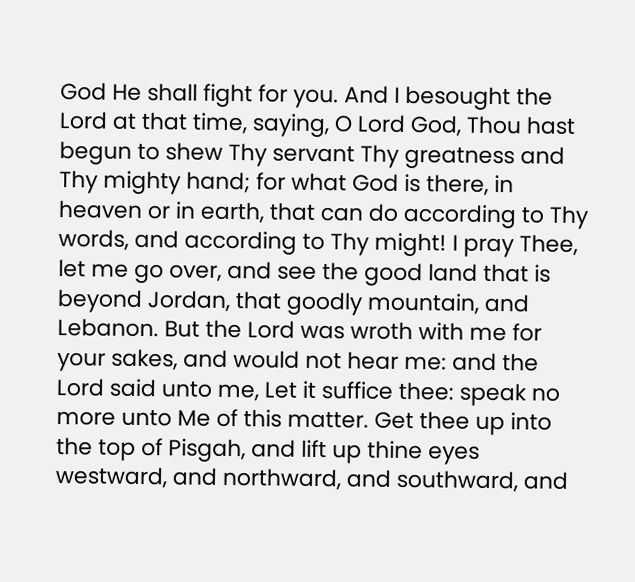God He shall fight for you. And I besought the Lord at that time, saying, O Lord God, Thou hast begun to shew Thy servant Thy greatness and Thy mighty hand; for what God is there, in heaven or in earth, that can do according to Thy words, and according to Thy might! I pray Thee, let me go over, and see the good land that is beyond Jordan, that goodly mountain, and Lebanon. But the Lord was wroth with me for your sakes, and would not hear me: and the Lord said unto me, Let it suffice thee: speak no more unto Me of this matter. Get thee up into the top of Pisgah, and lift up thine eyes westward, and northward, and southward, and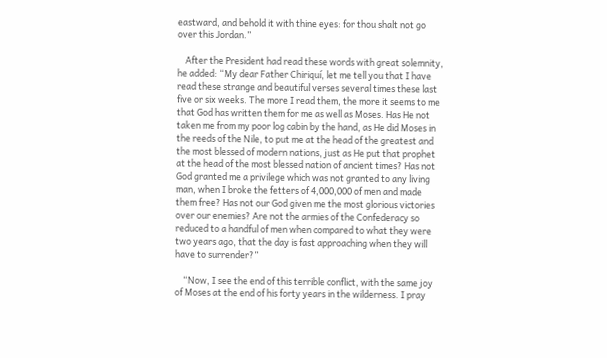eastward, and behold it with thine eyes: for thou shalt not go over this Jordan.”

    After the President had read these words with great solemnity, he added: “My dear Father Chiriquí, let me tell you that I have read these strange and beautiful verses several times these last five or six weeks. The more I read them, the more it seems to me that God has written them for me as well as Moses. Has He not taken me from my poor log cabin by the hand, as He did Moses in the reeds of the Nile, to put me at the head of the greatest and the most blessed of modern nations, just as He put that prophet at the head of the most blessed nation of ancient times? Has not God granted me a privilege which was not granted to any living man, when I broke the fetters of 4,000,000 of men and made them free? Has not our God given me the most glorious victories over our enemies? Are not the armies of the Confederacy so reduced to a handful of men when compared to what they were two years ago, that the day is fast approaching when they will have to surrender?”

    “Now, I see the end of this terrible conflict, with the same joy of Moses at the end of his forty years in the wilderness. I pray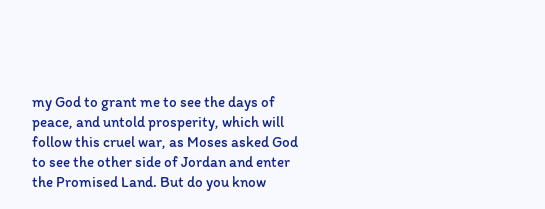my God to grant me to see the days of peace, and untold prosperity, which will follow this cruel war, as Moses asked God to see the other side of Jordan and enter the Promised Land. But do you know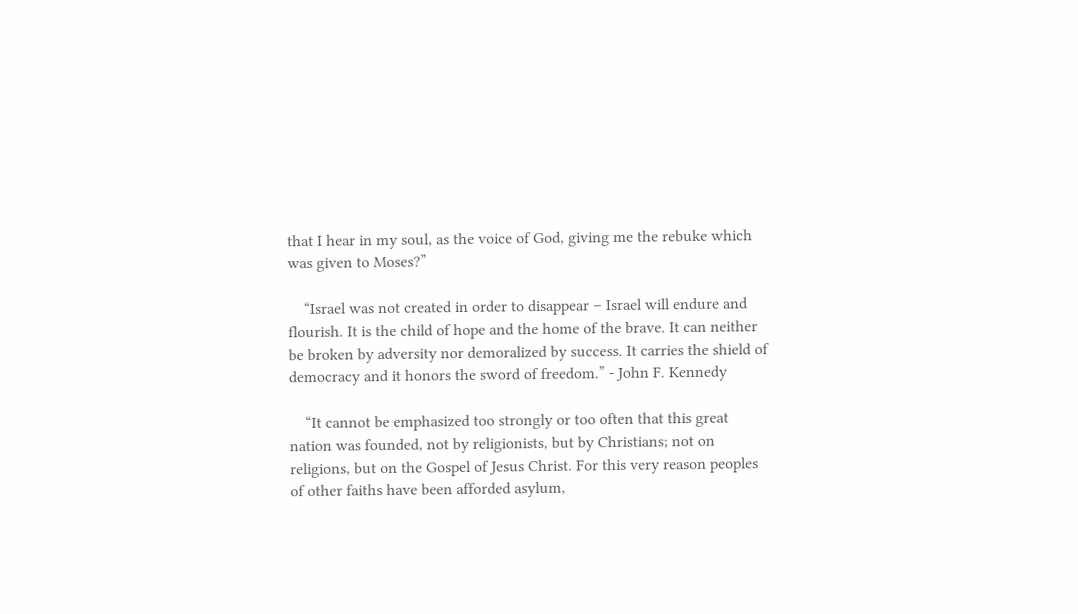that I hear in my soul, as the voice of God, giving me the rebuke which was given to Moses?”

    “Israel was not created in order to disappear – Israel will endure and flourish. It is the child of hope and the home of the brave. It can neither be broken by adversity nor demoralized by success. It carries the shield of democracy and it honors the sword of freedom.” - John F. Kennedy

    “It cannot be emphasized too strongly or too often that this great nation was founded, not by religionists, but by Christians; not on religions, but on the Gospel of Jesus Christ. For this very reason peoples of other faiths have been afforded asylum,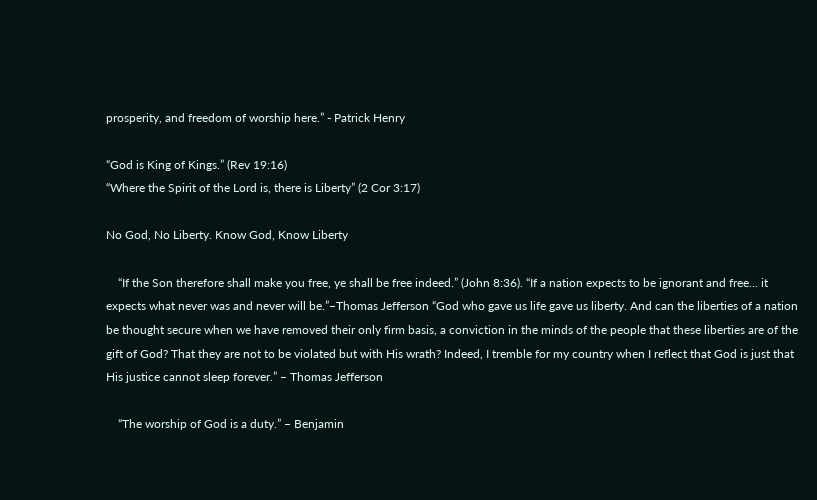prosperity, and freedom of worship here.” - Patrick Henry

“God is King of Kings.” (Rev 19:16)
“Where the Spirit of the Lord is, there is Liberty” (2 Cor 3:17)

No God, No Liberty. Know God, Know Liberty

    “If the Son therefore shall make you free, ye shall be free indeed.” (John 8:36). “If a nation expects to be ignorant and free... it expects what never was and never will be.”–Thomas Jefferson “God who gave us life gave us liberty. And can the liberties of a nation be thought secure when we have removed their only firm basis, a conviction in the minds of the people that these liberties are of the gift of God? That they are not to be violated but with His wrath? Indeed, I tremble for my country when I reflect that God is just that His justice cannot sleep forever.” – Thomas Jefferson

    “The worship of God is a duty.” – Benjamin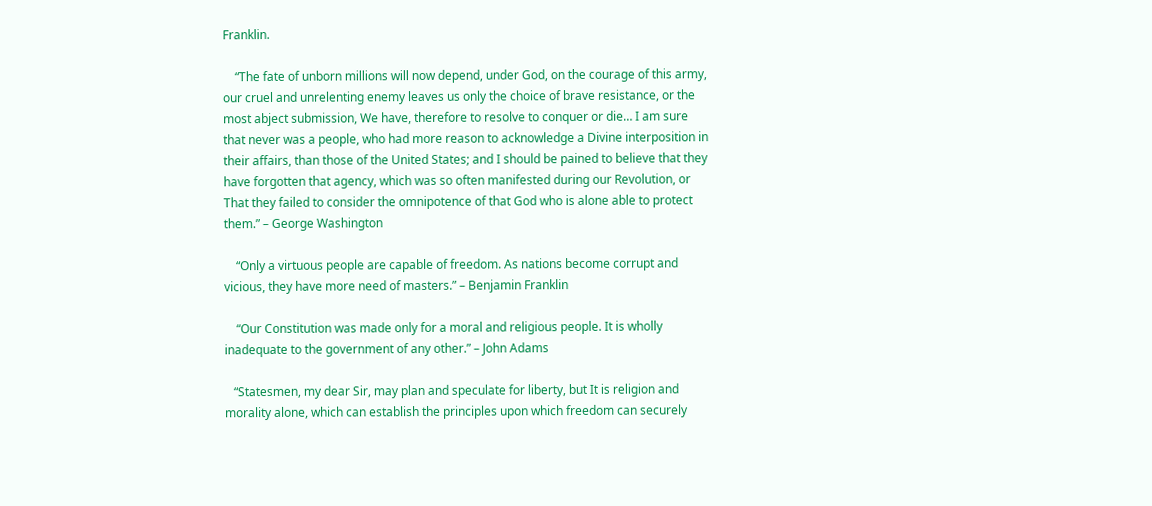Franklin.

    “The fate of unborn millions will now depend, under God, on the courage of this army, our cruel and unrelenting enemy leaves us only the choice of brave resistance, or the most abject submission, We have, therefore to resolve to conquer or die… I am sure that never was a people, who had more reason to acknowledge a Divine interposition in their affairs, than those of the United States; and I should be pained to believe that they have forgotten that agency, which was so often manifested during our Revolution, or That they failed to consider the omnipotence of that God who is alone able to protect them.” – George Washington

    “Only a virtuous people are capable of freedom. As nations become corrupt and vicious, they have more need of masters.” – Benjamin Franklin

    “Our Constitution was made only for a moral and religious people. It is wholly inadequate to the government of any other.” – John Adams

   “Statesmen, my dear Sir, may plan and speculate for liberty, but It is religion and morality alone, which can establish the principles upon which freedom can securely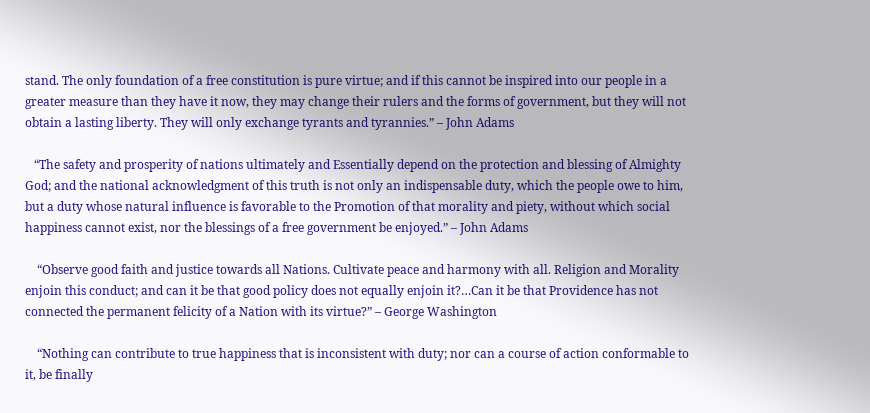stand. The only foundation of a free constitution is pure virtue; and if this cannot be inspired into our people in a greater measure than they have it now, they may change their rulers and the forms of government, but they will not obtain a lasting liberty. They will only exchange tyrants and tyrannies.” – John Adams

   “The safety and prosperity of nations ultimately and Essentially depend on the protection and blessing of Almighty God; and the national acknowledgment of this truth is not only an indispensable duty, which the people owe to him, but a duty whose natural influence is favorable to the Promotion of that morality and piety, without which social happiness cannot exist, nor the blessings of a free government be enjoyed.” – John Adams

    “Observe good faith and justice towards all Nations. Cultivate peace and harmony with all. Religion and Morality enjoin this conduct; and can it be that good policy does not equally enjoin it?…Can it be that Providence has not connected the permanent felicity of a Nation with its virtue?” – George Washington

    “Nothing can contribute to true happiness that is inconsistent with duty; nor can a course of action conformable to it, be finally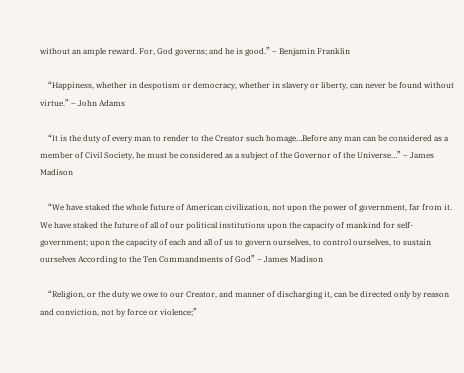without an ample reward. For, God governs; and he is good.” – Benjamin Franklin

    “Happiness, whether in despotism or democracy, whether in slavery or liberty, can never be found without virtue.” – John Adams

    “It is the duty of every man to render to the Creator such homage…Before any man can be considered as a member of Civil Society, he must be considered as a subject of the Governor of the Universe…” – James Madison

    “We have staked the whole future of American civilization, not upon the power of government, far from it. We have staked the future of all of our political institutions upon the capacity of mankind for self-government; upon the capacity of each and all of us to govern ourselves, to control ourselves, to sustain ourselves According to the Ten Commandments of God” – James Madison

    “Religion, or the duty we owe to our Creator, and manner of discharging it, can be directed only by reason and conviction, not by force or violence;”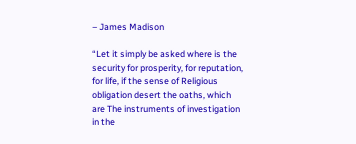– James Madison

“Let it simply be asked where is the security for prosperity, for reputation, for life, if the sense of Religious obligation desert the oaths, which are The instruments of investigation in the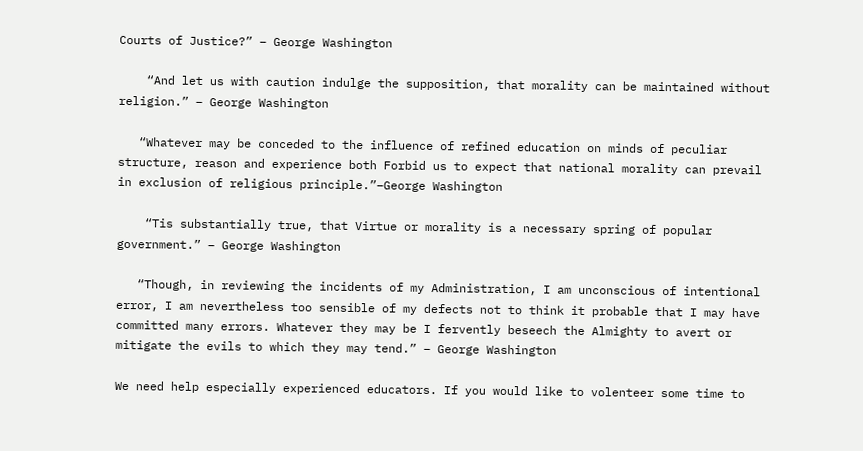Courts of Justice?” – George Washington

    “And let us with caution indulge the supposition, that morality can be maintained without religion.” – George Washington

   “Whatever may be conceded to the influence of refined education on minds of peculiar structure, reason and experience both Forbid us to expect that national morality can prevail in exclusion of religious principle.”–George Washington

    “Tis substantially true, that Virtue or morality is a necessary spring of popular government.” – George Washington

   “Though, in reviewing the incidents of my Administration, I am unconscious of intentional error, I am nevertheless too sensible of my defects not to think it probable that I may have committed many errors. Whatever they may be I fervently beseech the Almighty to avert or mitigate the evils to which they may tend.” – George Washington

We need help especially experienced educators. If you would like to volenteer some time to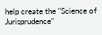help create the "Science of Jurisprudence"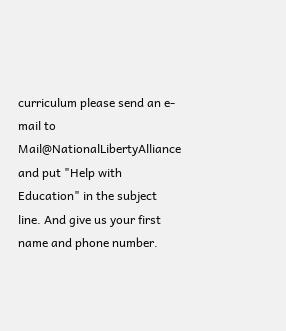curriculum please send an e-mail to Mail@NationalLibertyAlliance and put "Help with Education" in the subject line. And give us your first name and phone number.